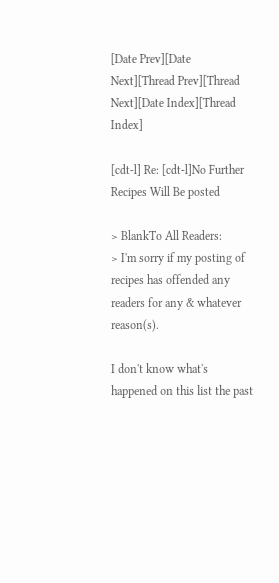[Date Prev][Date Next][Thread Prev][Thread Next][Date Index][Thread Index]

[cdt-l] Re: [cdt-l]No Further Recipes Will Be posted

> BlankTo All Readers:
> I'm sorry if my posting of recipes has offended any readers for any & whatever reason(s).

I don't know what's happened on this list the past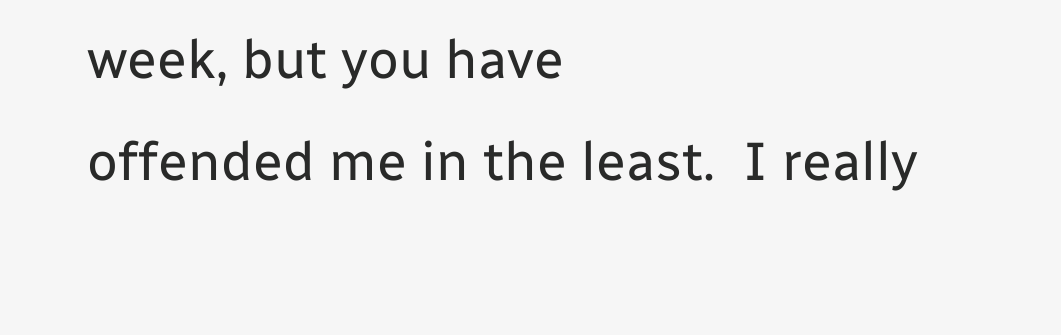week, but you have
offended me in the least.  I really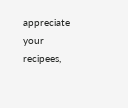appreciate your recipees,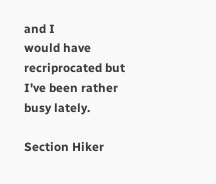and I
would have recriprocated but I've been rather busy lately.

Section Hiker